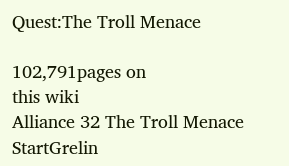Quest:The Troll Menace

102,791pages on
this wiki
Alliance 32 The Troll Menace
StartGrelin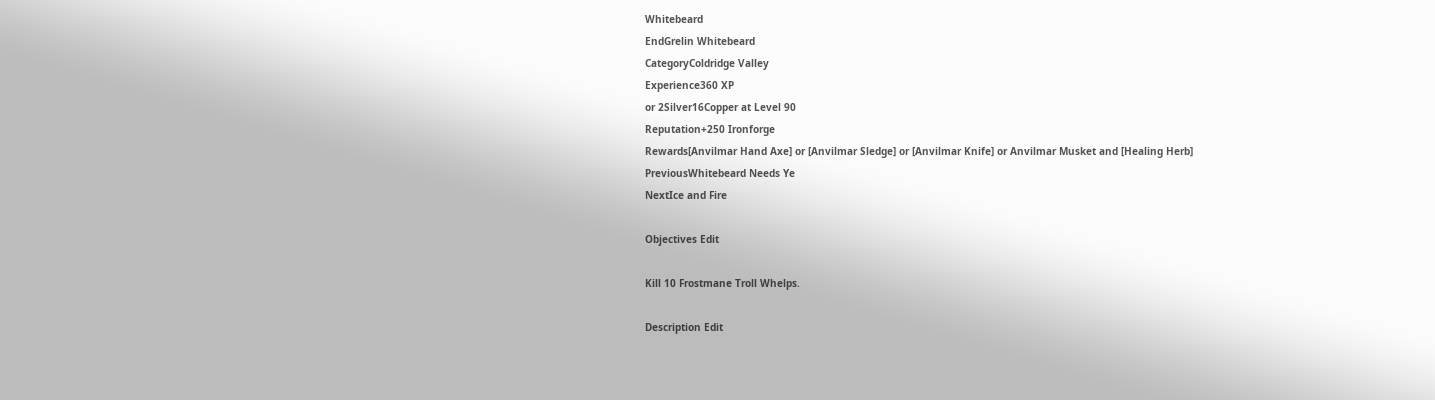Whitebeard
EndGrelin Whitebeard
CategoryColdridge Valley
Experience360 XP
or 2Silver16Copper at Level 90
Reputation+250 Ironforge
Rewards[Anvilmar Hand Axe] or [Anvilmar Sledge] or [Anvilmar Knife] or Anvilmar Musket and [Healing Herb]
PreviousWhitebeard Needs Ye
NextIce and Fire

Objectives Edit

Kill 10 Frostmane Troll Whelps.

Description Edit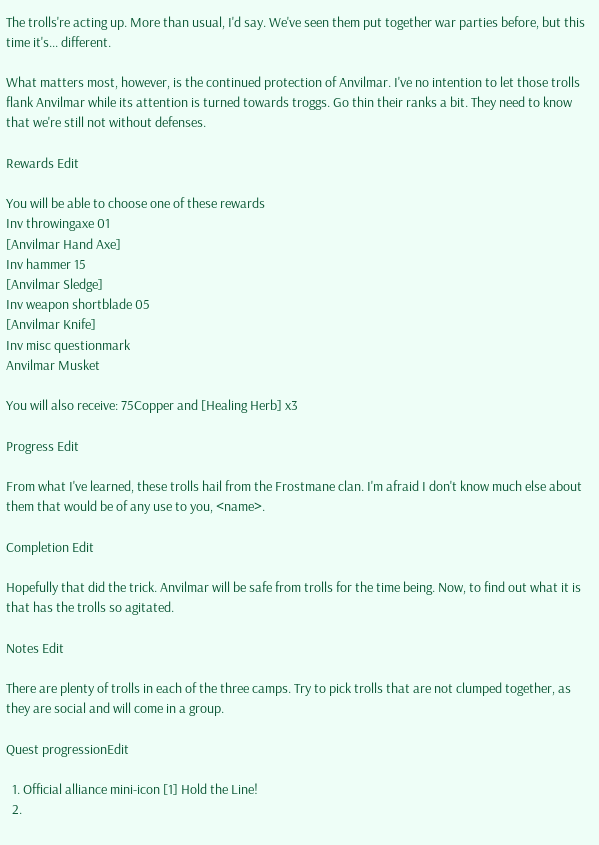The trolls're acting up. More than usual, I'd say. We've seen them put together war parties before, but this time it's... different.

What matters most, however, is the continued protection of Anvilmar. I've no intention to let those trolls flank Anvilmar while its attention is turned towards troggs. Go thin their ranks a bit. They need to know that we're still not without defenses.

Rewards Edit

You will be able to choose one of these rewards
Inv throwingaxe 01
[Anvilmar Hand Axe]
Inv hammer 15
[Anvilmar Sledge]
Inv weapon shortblade 05
[Anvilmar Knife]
Inv misc questionmark
Anvilmar Musket

You will also receive: 75Copper and [Healing Herb] x3

Progress Edit

From what I've learned, these trolls hail from the Frostmane clan. I'm afraid I don't know much else about them that would be of any use to you, <name>.

Completion Edit

Hopefully that did the trick. Anvilmar will be safe from trolls for the time being. Now, to find out what it is that has the trolls so agitated.

Notes Edit

There are plenty of trolls in each of the three camps. Try to pick trolls that are not clumped together, as they are social and will come in a group.

Quest progressionEdit

  1. Official alliance mini-icon [1] Hold the Line!
  2.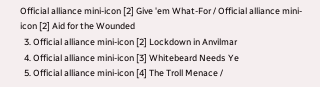Official alliance mini-icon [2] Give 'em What-For / Official alliance mini-icon [2] Aid for the Wounded
  3. Official alliance mini-icon [2] Lockdown in Anvilmar
  4. Official alliance mini-icon [3] Whitebeard Needs Ye
  5. Official alliance mini-icon [4] The Troll Menace /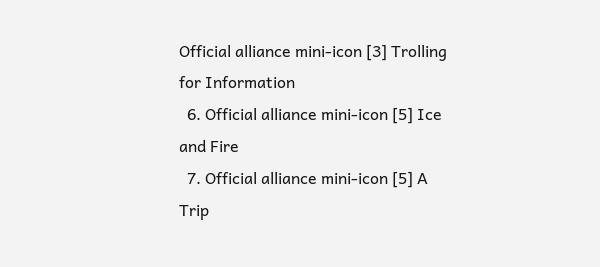Official alliance mini-icon [3] Trolling for Information
  6. Official alliance mini-icon [5] Ice and Fire
  7. Official alliance mini-icon [5] A Trip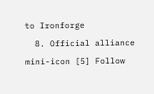to Ironforge
  8. Official alliance mini-icon [5] Follow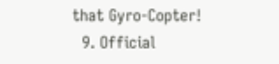that Gyro-Copter!
  9. Official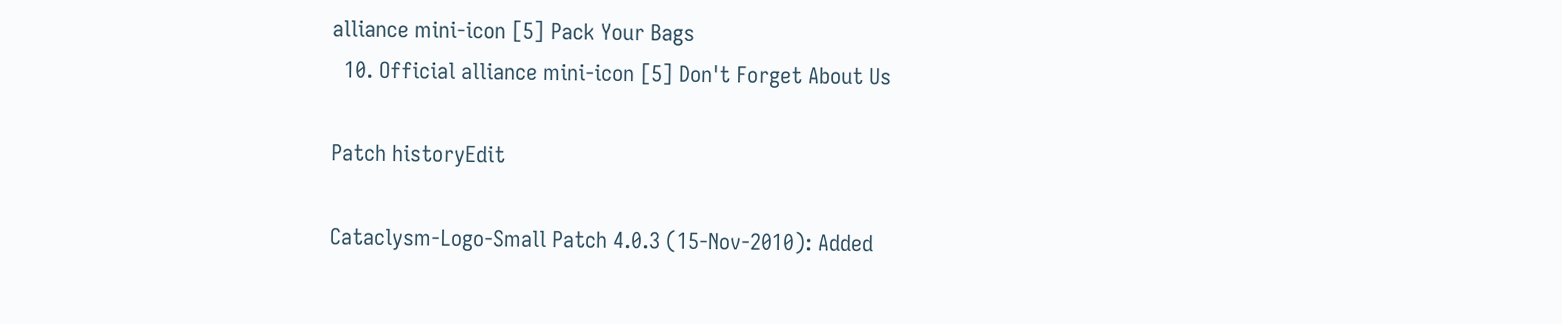alliance mini-icon [5] Pack Your Bags
  10. Official alliance mini-icon [5] Don't Forget About Us

Patch historyEdit

Cataclysm-Logo-Small Patch 4.0.3 (15-Nov-2010): Added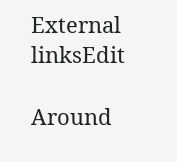External linksEdit

Around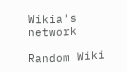Wikia's network

Random Wiki